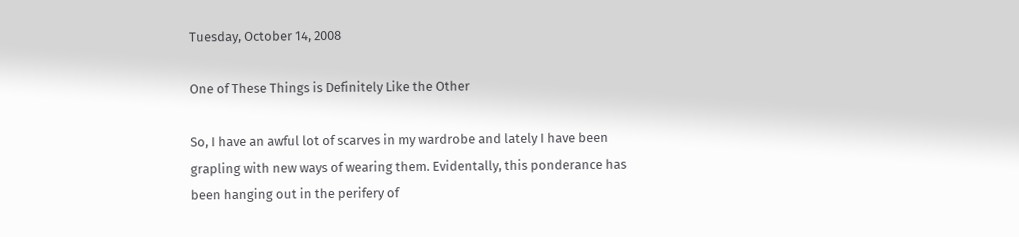Tuesday, October 14, 2008

One of These Things is Definitely Like the Other

So, I have an awful lot of scarves in my wardrobe and lately I have been grapling with new ways of wearing them. Evidentally, this ponderance has been hanging out in the perifery of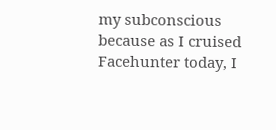my subconscious because as I cruised Facehunter today, I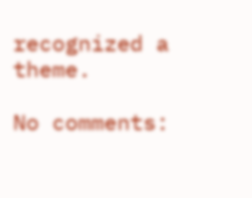recognized a theme.

No comments: